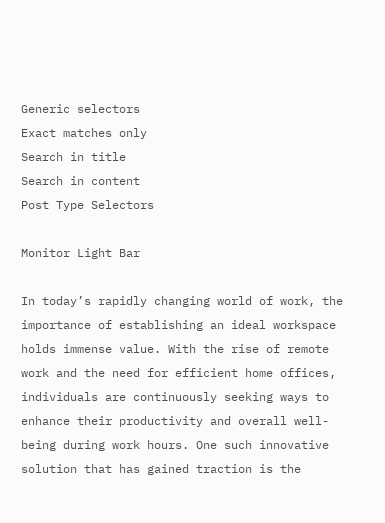Generic selectors
Exact matches only
Search in title
Search in content
Post Type Selectors

Monitor Light Bar

In today’s rapidly changing world of work, the importance of establishing an ideal workspace holds immense value. With the rise of remote work and the need for efficient home offices, individuals are continuously seeking ways to enhance their productivity and overall well-being during work hours. One such innovative solution that has gained traction is the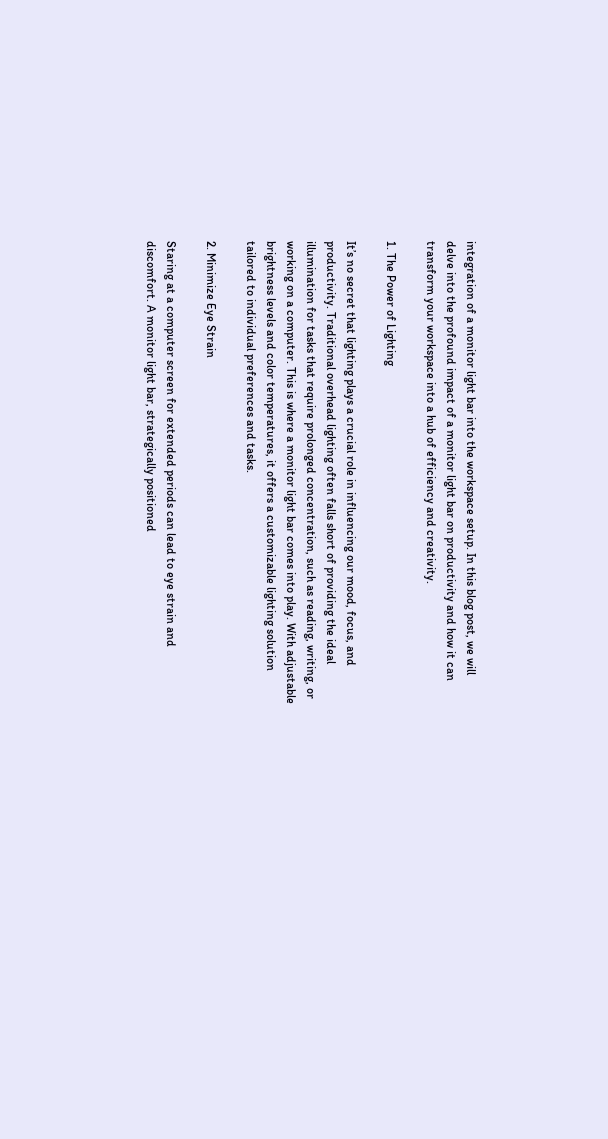integration of a monitor light bar into the workspace setup. In this blog post, we will delve into the profound impact of a monitor light bar on productivity and how it can transform your workspace into a hub of efficiency and creativity.

1. The Power of Lighting

It’s no secret that lighting plays a crucial role in influencing our mood, focus, and productivity. Traditional overhead lighting often falls short of providing the ideal illumination for tasks that require prolonged concentration, such as reading, writing, or working on a computer. This is where a monitor light bar comes into play. With adjustable brightness levels and color temperatures, it offers a customizable lighting solution tailored to individual preferences and tasks.

2. Minimize Eye Strain

Staring at a computer screen for extended periods can lead to eye strain and discomfort. A monitor light bar, strategically positioned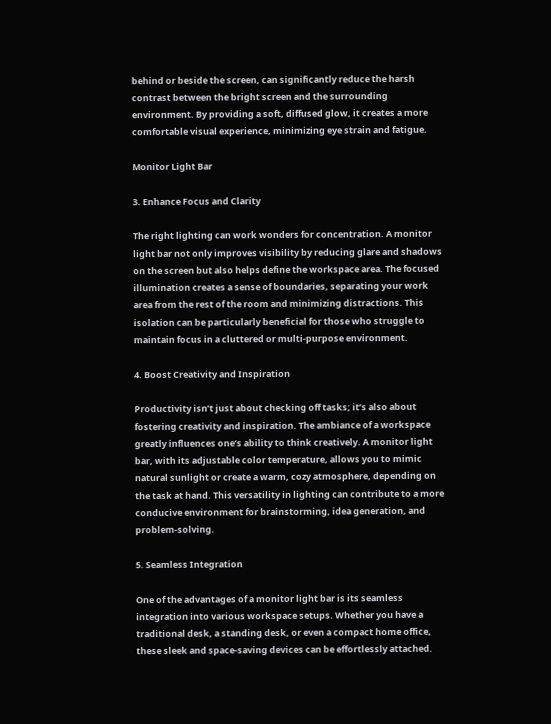behind or beside the screen, can significantly reduce the harsh contrast between the bright screen and the surrounding environment. By providing a soft, diffused glow, it creates a more comfortable visual experience, minimizing eye strain and fatigue.

Monitor Light Bar

3. Enhance Focus and Clarity

The right lighting can work wonders for concentration. A monitor light bar not only improves visibility by reducing glare and shadows on the screen but also helps define the workspace area. The focused illumination creates a sense of boundaries, separating your work area from the rest of the room and minimizing distractions. This isolation can be particularly beneficial for those who struggle to maintain focus in a cluttered or multi-purpose environment.

4. Boost Creativity and Inspiration

Productivity isn’t just about checking off tasks; it’s also about fostering creativity and inspiration. The ambiance of a workspace greatly influences one’s ability to think creatively. A monitor light bar, with its adjustable color temperature, allows you to mimic natural sunlight or create a warm, cozy atmosphere, depending on the task at hand. This versatility in lighting can contribute to a more conducive environment for brainstorming, idea generation, and problem-solving.

5. Seamless Integration

One of the advantages of a monitor light bar is its seamless integration into various workspace setups. Whether you have a traditional desk, a standing desk, or even a compact home office, these sleek and space-saving devices can be effortlessly attached.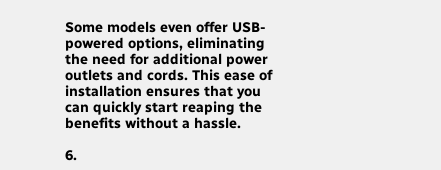Some models even offer USB-powered options, eliminating the need for additional power outlets and cords. This ease of installation ensures that you can quickly start reaping the benefits without a hassle.

6.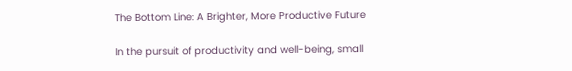The Bottom Line: A Brighter, More Productive Future

In the pursuit of productivity and well-being, small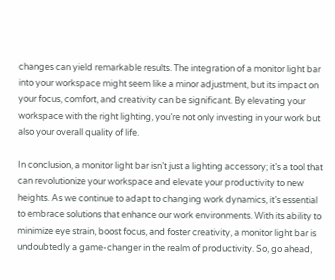changes can yield remarkable results. The integration of a monitor light bar into your workspace might seem like a minor adjustment, but its impact on your focus, comfort, and creativity can be significant. By elevating your workspace with the right lighting, you’re not only investing in your work but also your overall quality of life.

In conclusion, a monitor light bar isn’t just a lighting accessory; it’s a tool that can revolutionize your workspace and elevate your productivity to new heights. As we continue to adapt to changing work dynamics, it’s essential to embrace solutions that enhance our work environments. With its ability to minimize eye strain, boost focus, and foster creativity, a monitor light bar is undoubtedly a game-changer in the realm of productivity. So, go ahead,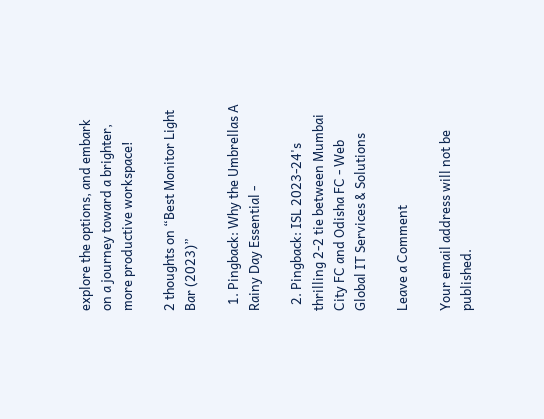explore the options, and embark on a journey toward a brighter, more productive workspace!

2 thoughts on “Best Monitor Light Bar (2023)”

  1. Pingback: Why the Umbrellas A Rainy Day Essential -

  2. Pingback: ISL 2023-24's thrilling 2-2 tie between Mumbai City FC and Odisha FC - Web Global IT Services & Solutions

Leave a Comment

Your email address will not be published.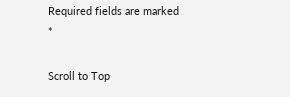Required fields are marked *

Scroll to Top